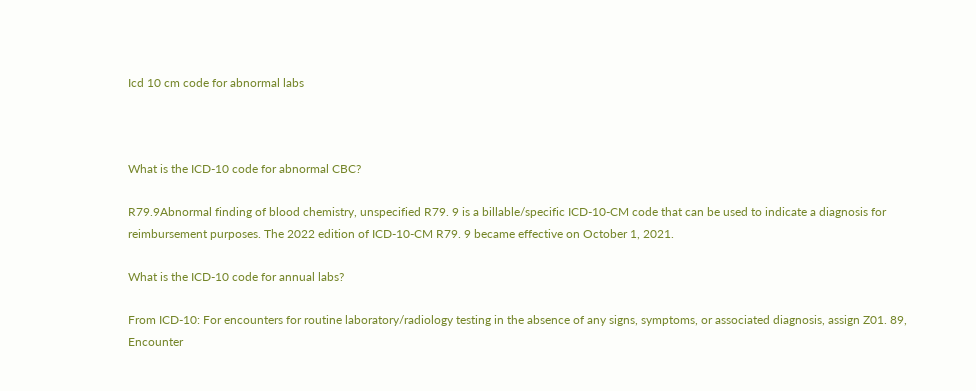Icd 10 cm code for abnormal labs



What is the ICD-10 code for abnormal CBC?

R79.9Abnormal finding of blood chemistry, unspecified R79. 9 is a billable/specific ICD-10-CM code that can be used to indicate a diagnosis for reimbursement purposes. The 2022 edition of ICD-10-CM R79. 9 became effective on October 1, 2021.

What is the ICD-10 code for annual labs?

From ICD-10: For encounters for routine laboratory/radiology testing in the absence of any signs, symptoms, or associated diagnosis, assign Z01. 89, Encounter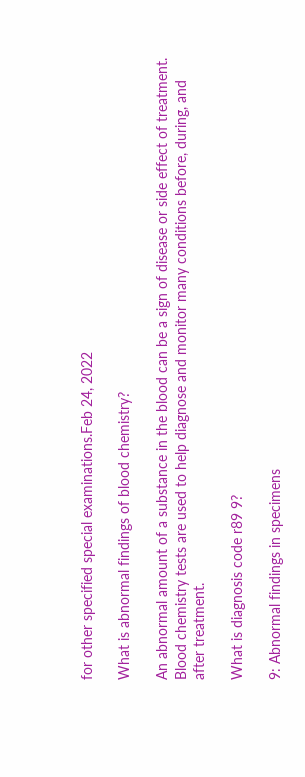for other specified special examinations.Feb 24, 2022

What is abnormal findings of blood chemistry?

An abnormal amount of a substance in the blood can be a sign of disease or side effect of treatment. Blood chemistry tests are used to help diagnose and monitor many conditions before, during, and after treatment.

What is diagnosis code r89 9?

9: Abnormal findings in specimens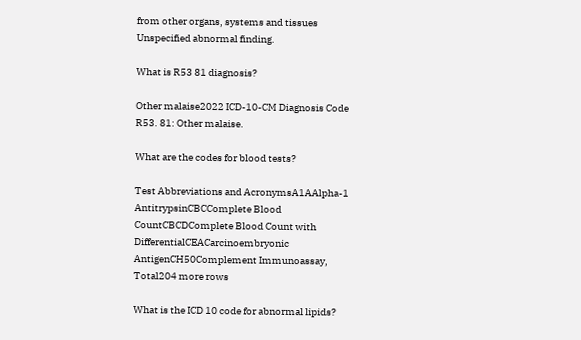from other organs, systems and tissues Unspecified abnormal finding.

What is R53 81 diagnosis?

Other malaise2022 ICD-10-CM Diagnosis Code R53. 81: Other malaise.

What are the codes for blood tests?

Test Abbreviations and AcronymsA1AAlpha-1 AntitrypsinCBCComplete Blood CountCBCDComplete Blood Count with DifferentialCEACarcinoembryonic AntigenCH50Complement Immunoassay, Total204 more rows

What is the ICD 10 code for abnormal lipids?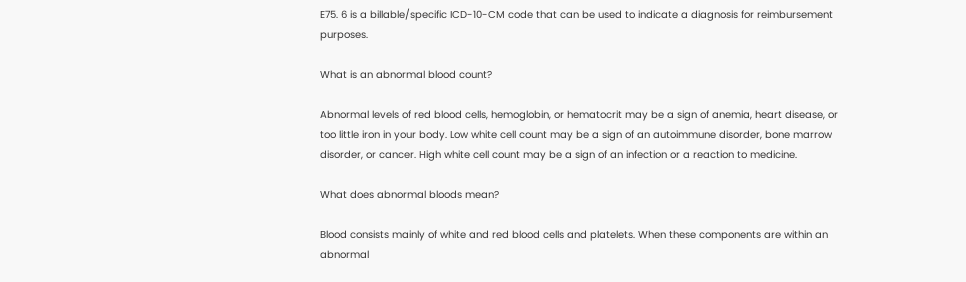E75. 6 is a billable/specific ICD-10-CM code that can be used to indicate a diagnosis for reimbursement purposes.

What is an abnormal blood count?

Abnormal levels of red blood cells, hemoglobin, or hematocrit may be a sign of anemia, heart disease, or too little iron in your body. Low white cell count may be a sign of an autoimmune disorder, bone marrow disorder, or cancer. High white cell count may be a sign of an infection or a reaction to medicine.

What does abnormal bloods mean?

Blood consists mainly of white and red blood cells and platelets. When these components are within an abnormal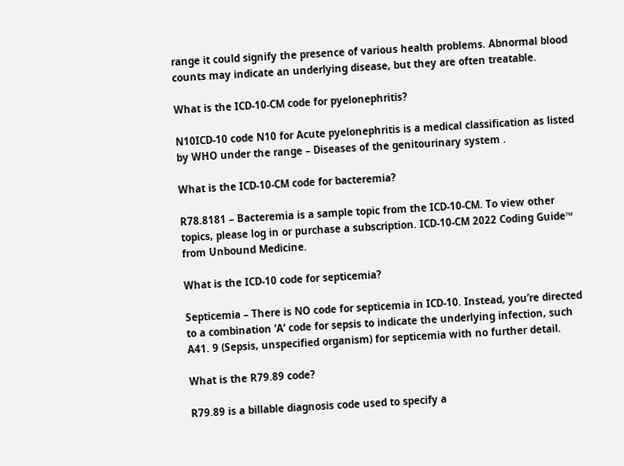range it could signify the presence of various health problems. Abnormal blood counts may indicate an underlying disease, but they are often treatable.

What is the ICD-10-CM code for pyelonephritis?

N10ICD-10 code N10 for Acute pyelonephritis is a medical classification as listed by WHO under the range – Diseases of the genitourinary system .

What is the ICD-10-CM code for bacteremia?

R78.8181 – Bacteremia is a sample topic from the ICD-10-CM. To view other topics, please log in or purchase a subscription. ICD-10-CM 2022 Coding Guide™ from Unbound Medicine.

What is the ICD-10 code for septicemia?

Septicemia – There is NO code for septicemia in ICD-10. Instead, you’re directed to a combination ‘A’ code for sepsis to indicate the underlying infection, such A41. 9 (Sepsis, unspecified organism) for septicemia with no further detail.

What is the R79.89 code?

R79.89 is a billable diagnosis code used to specify a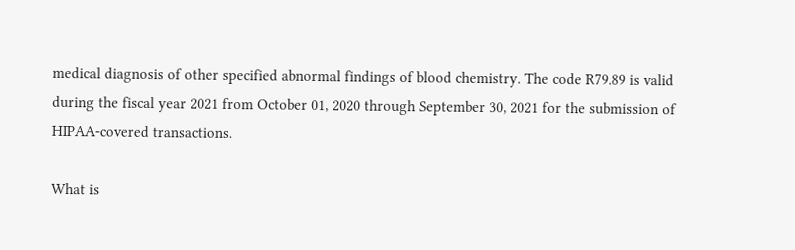medical diagnosis of other specified abnormal findings of blood chemistry. The code R79.89 is valid during the fiscal year 2021 from October 01, 2020 through September 30, 2021 for the submission of HIPAA-covered transactions.

What is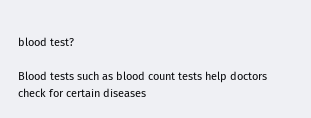blood test?

Blood tests such as blood count tests help doctors check for certain diseases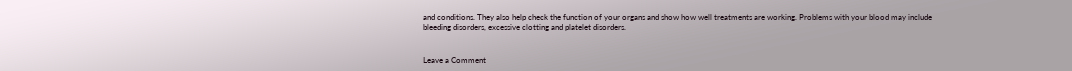and conditions. They also help check the function of your organs and show how well treatments are working. Problems with your blood may include bleeding disorders, excessive clotting and platelet disorders.


Leave a Comment